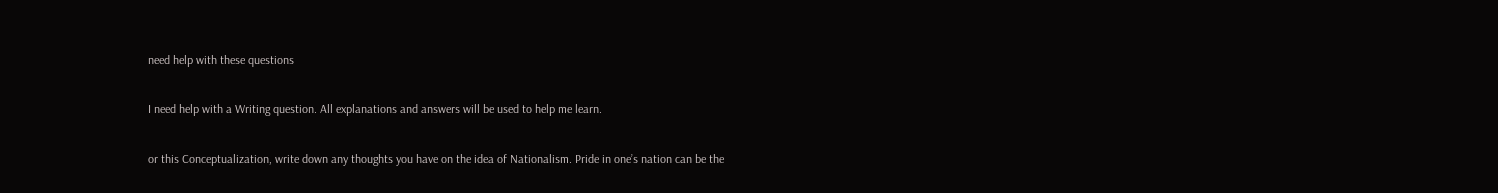need help with these questions

I need help with a Writing question. All explanations and answers will be used to help me learn.

or this Conceptualization, write down any thoughts you have on the idea of Nationalism. Pride in one’s nation can be the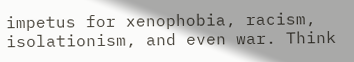impetus for xenophobia, racism, isolationism, and even war. Think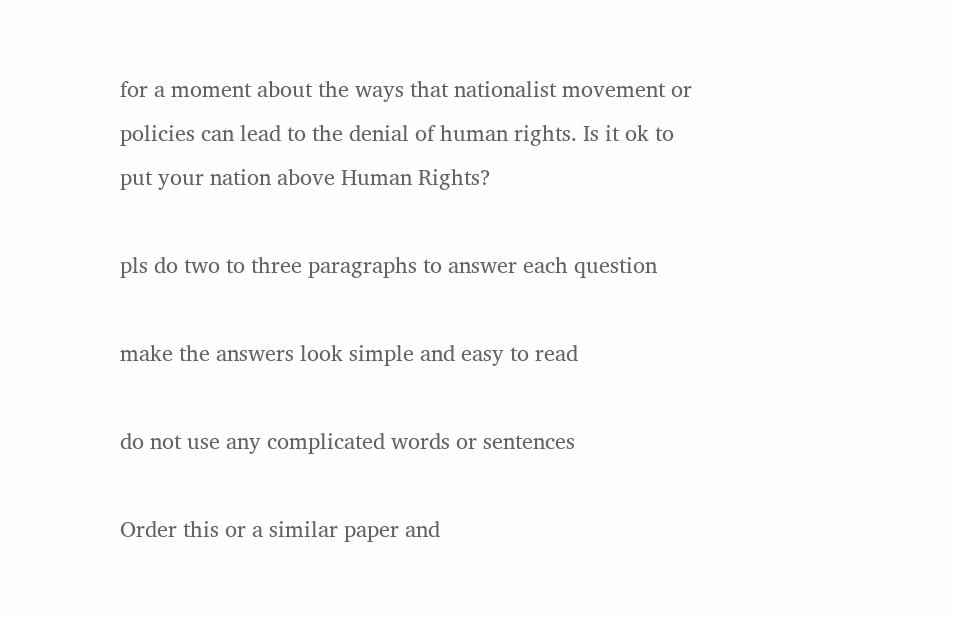for a moment about the ways that nationalist movement or policies can lead to the denial of human rights. Is it ok to put your nation above Human Rights?

pls do two to three paragraphs to answer each question

make the answers look simple and easy to read

do not use any complicated words or sentences

Order this or a similar paper and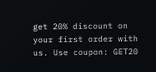get 20% discount on your first order with us. Use coupon: GET20